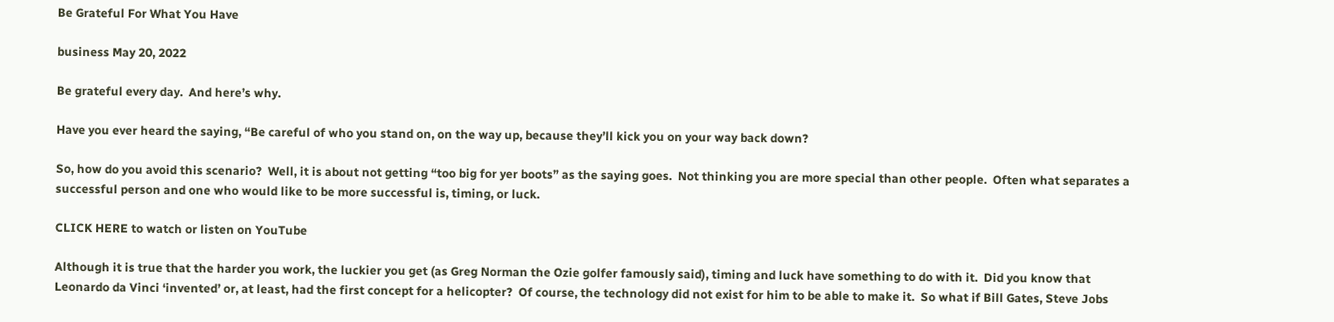Be Grateful For What You Have

business May 20, 2022

Be grateful every day.  And here’s why.

Have you ever heard the saying, “Be careful of who you stand on, on the way up, because they’ll kick you on your way back down?

So, how do you avoid this scenario?  Well, it is about not getting “too big for yer boots” as the saying goes.  Not thinking you are more special than other people.  Often what separates a successful person and one who would like to be more successful is, timing, or luck.

CLICK HERE to watch or listen on YouTube

Although it is true that the harder you work, the luckier you get (as Greg Norman the Ozie golfer famously said), timing and luck have something to do with it.  Did you know that Leonardo da Vinci ‘invented’ or, at least, had the first concept for a helicopter?  Of course, the technology did not exist for him to be able to make it.  So what if Bill Gates, Steve Jobs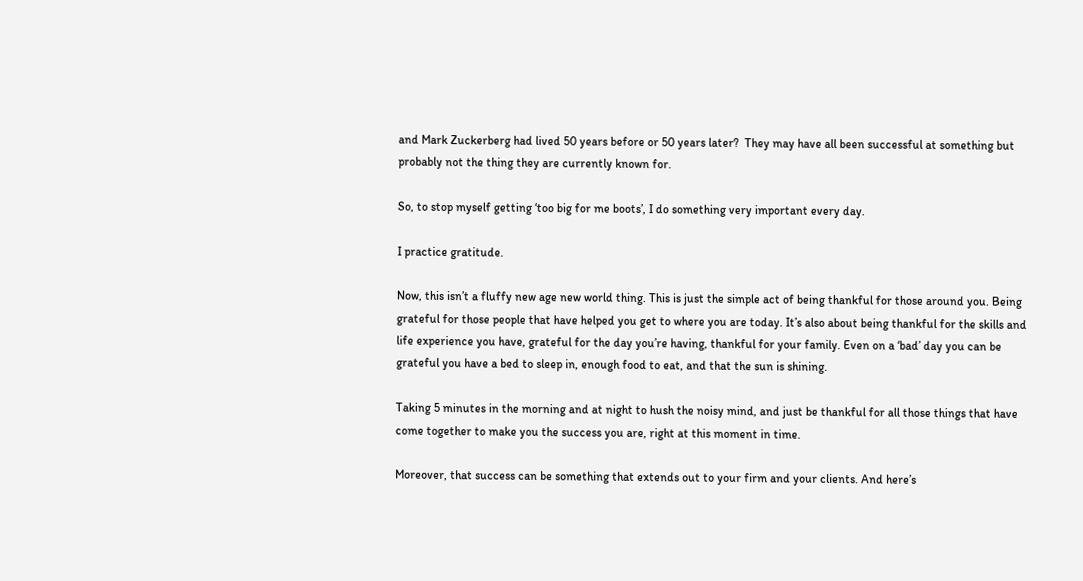and Mark Zuckerberg had lived 50 years before or 50 years later?  They may have all been successful at something but probably not the thing they are currently known for.

So, to stop myself getting ‘too big for me boots’, I do something very important every day.

I practice gratitude.

Now, this isn’t a fluffy new age new world thing. This is just the simple act of being thankful for those around you. Being grateful for those people that have helped you get to where you are today. It’s also about being thankful for the skills and life experience you have, grateful for the day you’re having, thankful for your family. Even on a ‘bad’ day you can be grateful you have a bed to sleep in, enough food to eat, and that the sun is shining.

Taking 5 minutes in the morning and at night to hush the noisy mind, and just be thankful for all those things that have come together to make you the success you are, right at this moment in time.

Moreover, that success can be something that extends out to your firm and your clients. And here’s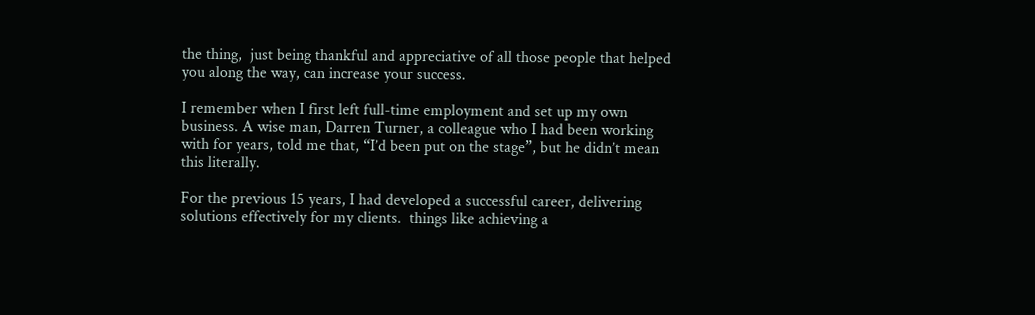the thing,  just being thankful and appreciative of all those people that helped you along the way, can increase your success.

I remember when I first left full-time employment and set up my own business. A wise man, Darren Turner, a colleague who I had been working with for years, told me that, “I’d been put on the stage”, but he didn’t mean this literally.

For the previous 15 years, I had developed a successful career, delivering solutions effectively for my clients.  things like achieving a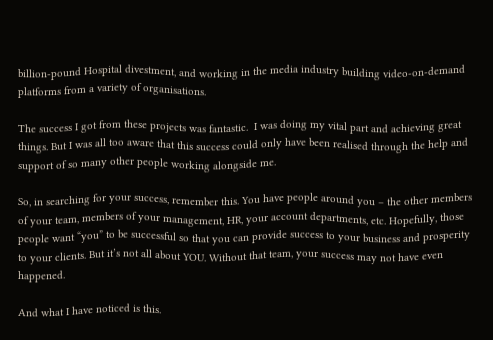billion-pound Hospital divestment, and working in the media industry building video-on-demand platforms from a variety of organisations.

The success I got from these projects was fantastic.  I was doing my vital part and achieving great things. But I was all too aware that this success could only have been realised through the help and support of so many other people working alongside me.

So, in searching for your success, remember this. You have people around you – the other members of your team, members of your management, HR, your account departments, etc. Hopefully, those people want “you” to be successful so that you can provide success to your business and prosperity to your clients. But it’s not all about YOU. Without that team, your success may not have even happened.

And what I have noticed is this.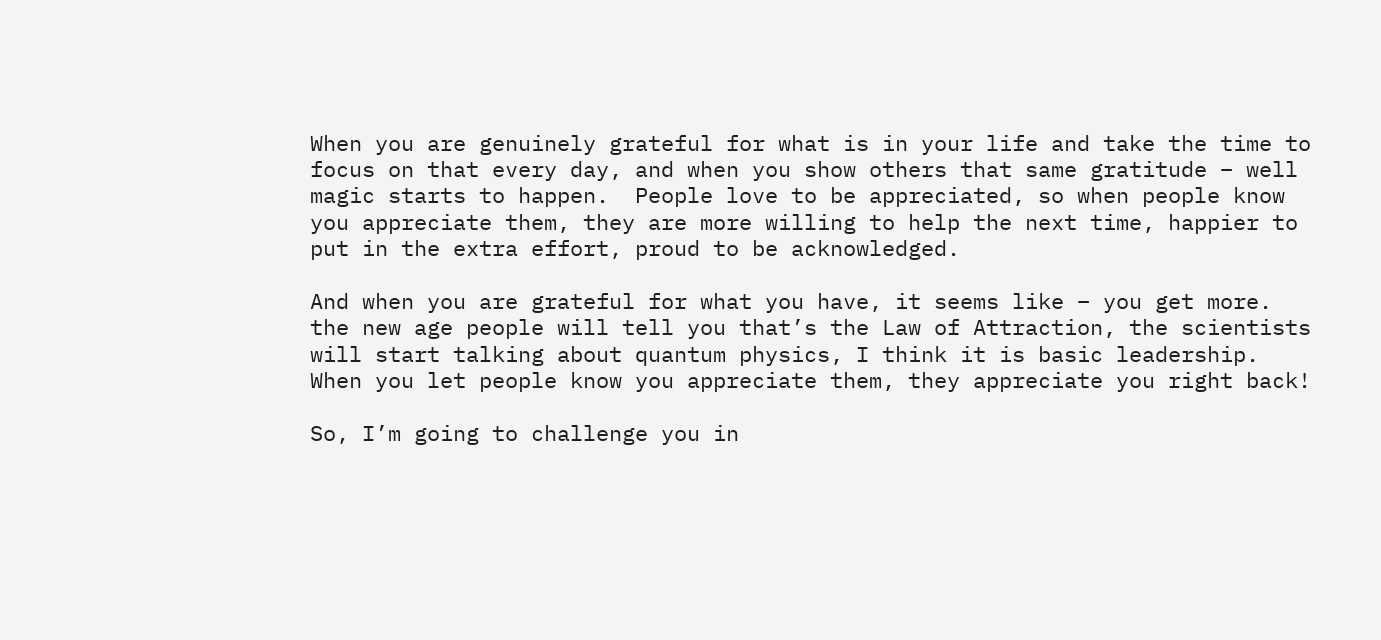When you are genuinely grateful for what is in your life and take the time to focus on that every day, and when you show others that same gratitude – well magic starts to happen.  People love to be appreciated, so when people know you appreciate them, they are more willing to help the next time, happier to put in the extra effort, proud to be acknowledged.

And when you are grateful for what you have, it seems like – you get more.  the new age people will tell you that’s the Law of Attraction, the scientists will start talking about quantum physics, I think it is basic leadership.  When you let people know you appreciate them, they appreciate you right back!

So, I’m going to challenge you in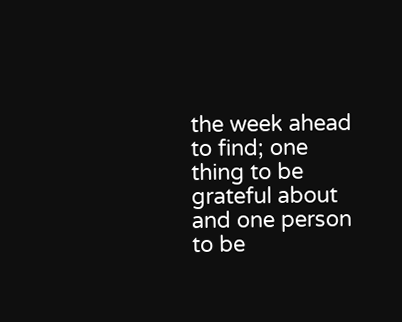the week ahead to find; one thing to be grateful about and one person to be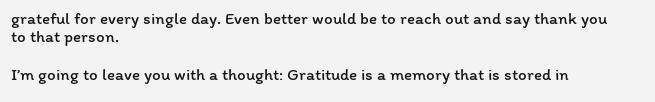grateful for every single day. Even better would be to reach out and say thank you to that person.

I’m going to leave you with a thought: Gratitude is a memory that is stored in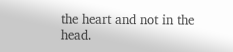the heart and not in the head.